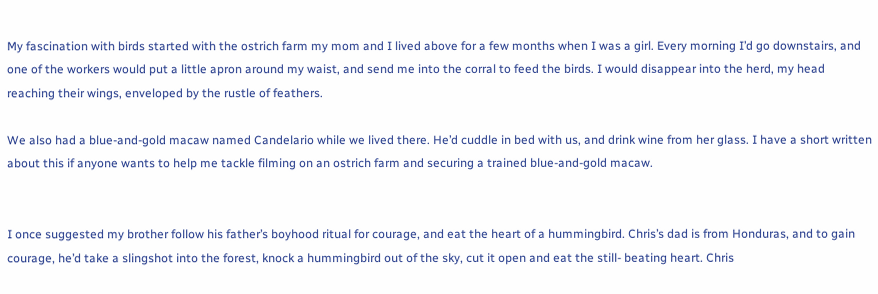My fascination with birds started with the ostrich farm my mom and I lived above for a few months when I was a girl. Every morning I’d go downstairs, and one of the workers would put a little apron around my waist, and send me into the corral to feed the birds. I would disappear into the herd, my head reaching their wings, enveloped by the rustle of feathers.

We also had a blue-and-gold macaw named Candelario while we lived there. He’d cuddle in bed with us, and drink wine from her glass. I have a short written about this if anyone wants to help me tackle filming on an ostrich farm and securing a trained blue-and-gold macaw.


I once suggested my brother follow his father’s boyhood ritual for courage, and eat the heart of a hummingbird. Chris’s dad is from Honduras, and to gain courage, he’d take a slingshot into the forest, knock a hummingbird out of the sky, cut it open and eat the still- beating heart. Chris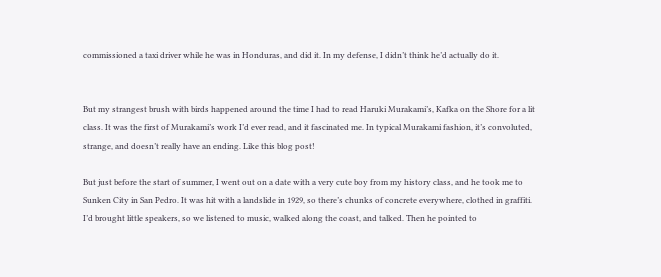commissioned a taxi driver while he was in Honduras, and did it. In my defense, I didn’t think he’d actually do it.


But my strangest brush with birds happened around the time I had to read Haruki Murakami’s, Kafka on the Shore for a lit class. It was the first of Murakami’s work I’d ever read, and it fascinated me. In typical Murakami fashion, it’s convoluted, strange, and doesn’t really have an ending. Like this blog post!

But just before the start of summer, I went out on a date with a very cute boy from my history class, and he took me to Sunken City in San Pedro. It was hit with a landslide in 1929, so there’s chunks of concrete everywhere, clothed in graffiti. I’d brought little speakers, so we listened to music, walked along the coast, and talked. Then he pointed to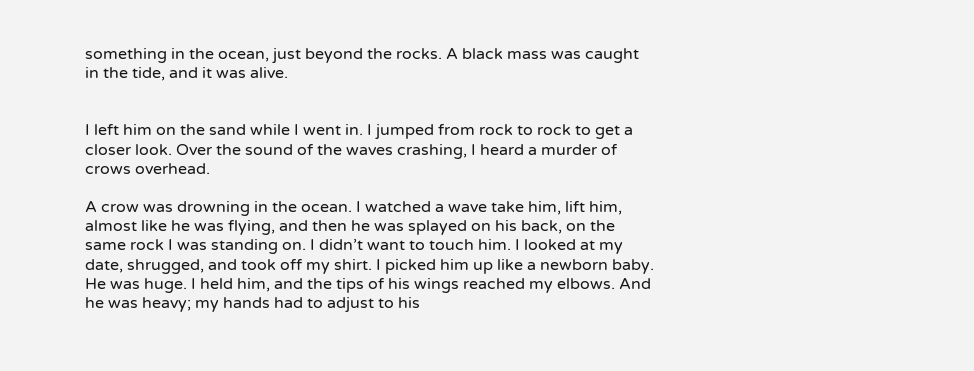something in the ocean, just beyond the rocks. A black mass was caught in the tide, and it was alive.


I left him on the sand while I went in. I jumped from rock to rock to get a closer look. Over the sound of the waves crashing, I heard a murder of crows overhead.

A crow was drowning in the ocean. I watched a wave take him, lift him, almost like he was flying, and then he was splayed on his back, on the same rock I was standing on. I didn’t want to touch him. I looked at my date, shrugged, and took off my shirt. I picked him up like a newborn baby. He was huge. I held him, and the tips of his wings reached my elbows. And he was heavy; my hands had to adjust to his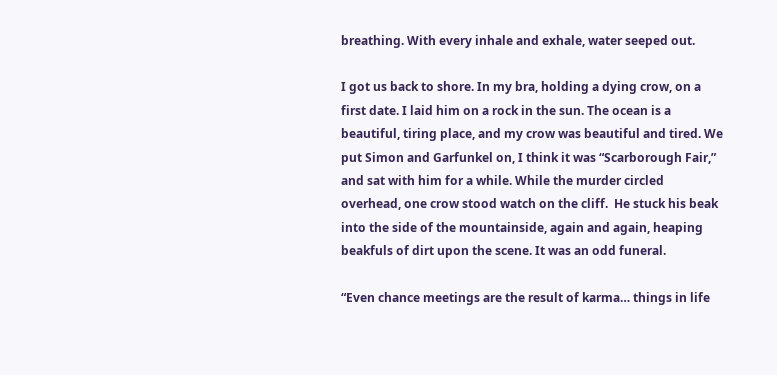breathing. With every inhale and exhale, water seeped out.

I got us back to shore. In my bra, holding a dying crow, on a first date. I laid him on a rock in the sun. The ocean is a beautiful, tiring place, and my crow was beautiful and tired. We put Simon and Garfunkel on, I think it was “Scarborough Fair,” and sat with him for a while. While the murder circled overhead, one crow stood watch on the cliff.  He stuck his beak into the side of the mountainside, again and again, heaping beakfuls of dirt upon the scene. It was an odd funeral.

“Even chance meetings are the result of karma… things in life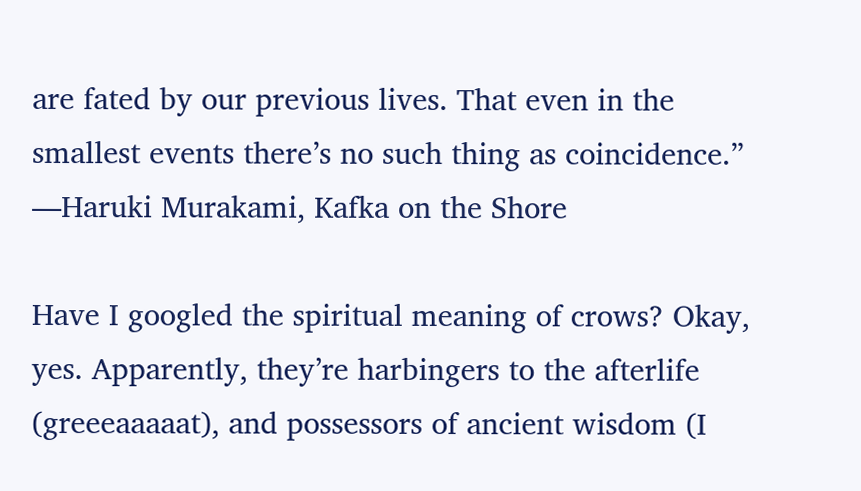are fated by our previous lives. That even in the smallest events there’s no such thing as coincidence.”
―Haruki Murakami, Kafka on the Shore

Have I googled the spiritual meaning of crows? Okay, yes. Apparently, they’re harbingers to the afterlife (greeeaaaaat), and possessors of ancient wisdom (I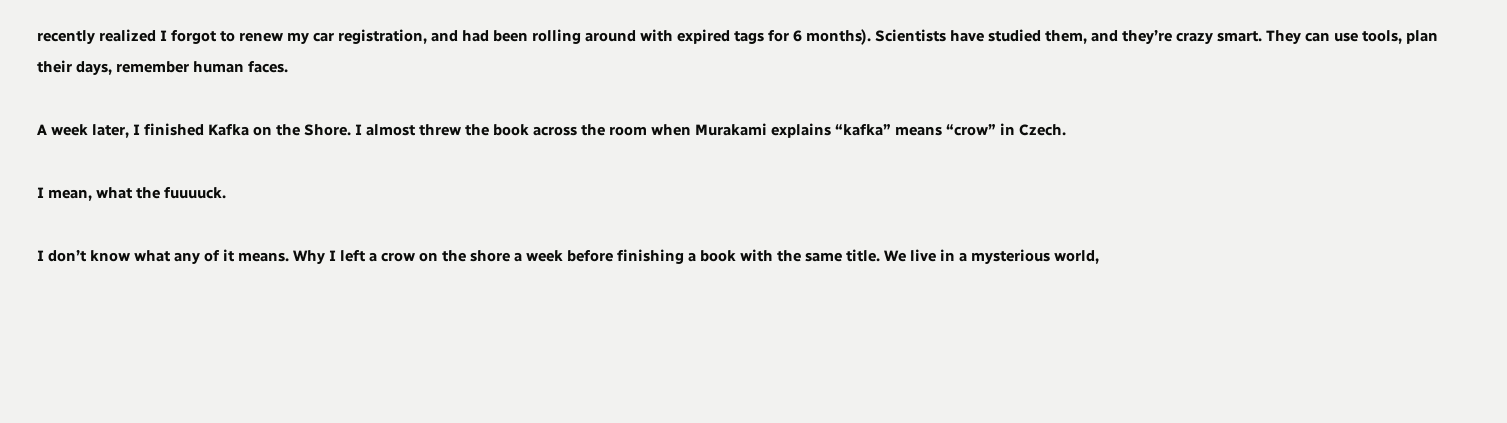recently realized I forgot to renew my car registration, and had been rolling around with expired tags for 6 months). Scientists have studied them, and they’re crazy smart. They can use tools, plan their days, remember human faces.

A week later, I finished Kafka on the Shore. I almost threw the book across the room when Murakami explains “kafka” means “crow” in Czech.

I mean, what the fuuuuck.

I don’t know what any of it means. Why I left a crow on the shore a week before finishing a book with the same title. We live in a mysterious world,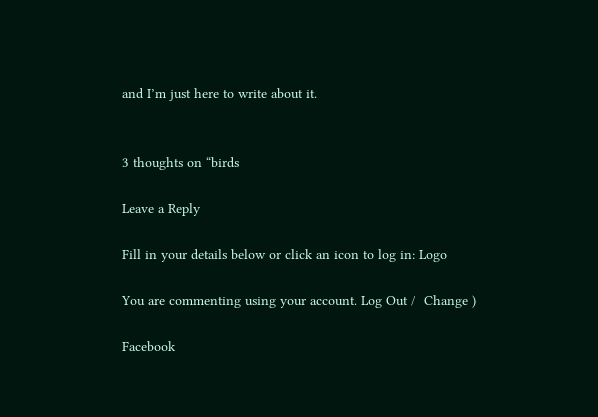and I’m just here to write about it.


3 thoughts on “birds

Leave a Reply

Fill in your details below or click an icon to log in: Logo

You are commenting using your account. Log Out /  Change )

Facebook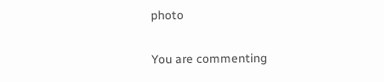photo

You are commenting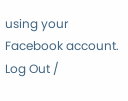using your Facebook account. Log Out /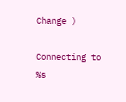Change )

Connecting to %s